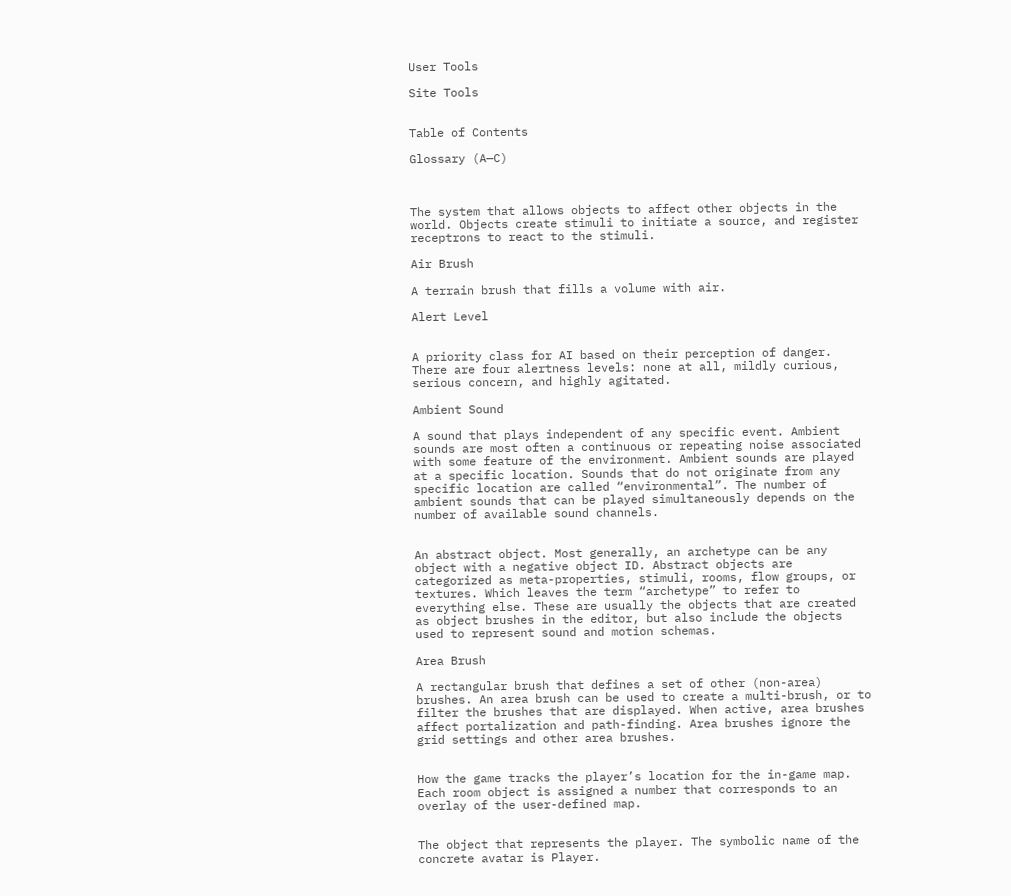User Tools

Site Tools


Table of Contents

Glossary (A—C)



The system that allows objects to affect other objects in the world. Objects create stimuli to initiate a source, and register receptrons to react to the stimuli.

Air Brush

A terrain brush that fills a volume with air.

Alert Level


A priority class for AI based on their perception of danger. There are four alertness levels: none at all, mildly curious, serious concern, and highly agitated.

Ambient Sound

A sound that plays independent of any specific event. Ambient sounds are most often a continuous or repeating noise associated with some feature of the environment. Ambient sounds are played at a specific location. Sounds that do not originate from any specific location are called “environmental”. The number of ambient sounds that can be played simultaneously depends on the number of available sound channels.


An abstract object. Most generally, an archetype can be any object with a negative object ID. Abstract objects are categorized as meta-properties, stimuli, rooms, flow groups, or textures. Which leaves the term “archetype” to refer to everything else. These are usually the objects that are created as object brushes in the editor, but also include the objects used to represent sound and motion schemas.

Area Brush

A rectangular brush that defines a set of other (non-area) brushes. An area brush can be used to create a multi-brush, or to filter the brushes that are displayed. When active, area brushes affect portalization and path-finding. Area brushes ignore the grid settings and other area brushes.


How the game tracks the player’s location for the in-game map. Each room object is assigned a number that corresponds to an overlay of the user-defined map.


The object that represents the player. The symbolic name of the concrete avatar is Player.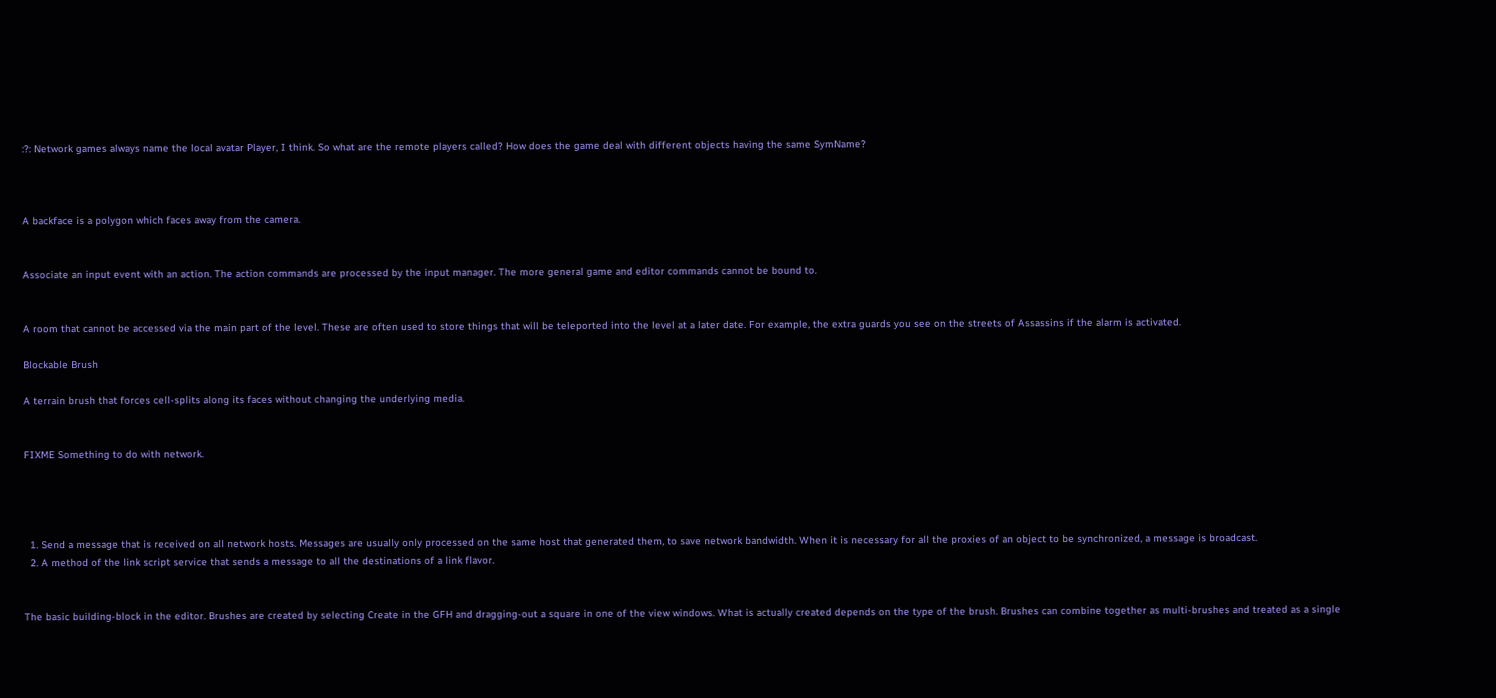:?: Network games always name the local avatar Player, I think. So what are the remote players called? How does the game deal with different objects having the same SymName?



A backface is a polygon which faces away from the camera.


Associate an input event with an action. The action commands are processed by the input manager. The more general game and editor commands cannot be bound to.


A room that cannot be accessed via the main part of the level. These are often used to store things that will be teleported into the level at a later date. For example, the extra guards you see on the streets of Assassins if the alarm is activated.

Blockable Brush

A terrain brush that forces cell-splits along its faces without changing the underlying media.


FIXME Something to do with network.




  1. Send a message that is received on all network hosts. Messages are usually only processed on the same host that generated them, to save network bandwidth. When it is necessary for all the proxies of an object to be synchronized, a message is broadcast.
  2. A method of the link script service that sends a message to all the destinations of a link flavor.


The basic building-block in the editor. Brushes are created by selecting Create in the GFH and dragging-out a square in one of the view windows. What is actually created depends on the type of the brush. Brushes can combine together as multi-brushes and treated as a single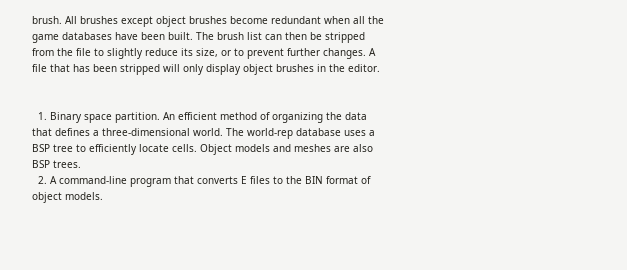brush. All brushes except object brushes become redundant when all the game databases have been built. The brush list can then be stripped from the file to slightly reduce its size, or to prevent further changes. A file that has been stripped will only display object brushes in the editor.


  1. Binary space partition. An efficient method of organizing the data that defines a three-dimensional world. The world-rep database uses a BSP tree to efficiently locate cells. Object models and meshes are also BSP trees.
  2. A command-line program that converts E files to the BIN format of object models.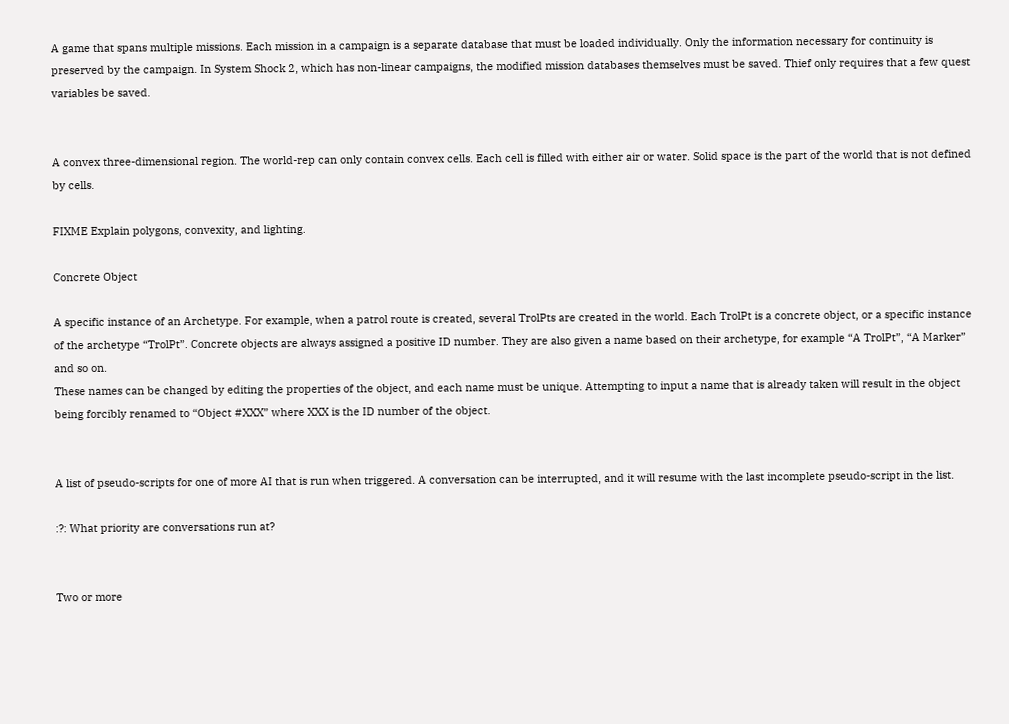A game that spans multiple missions. Each mission in a campaign is a separate database that must be loaded individually. Only the information necessary for continuity is preserved by the campaign. In System Shock 2, which has non-linear campaigns, the modified mission databases themselves must be saved. Thief only requires that a few quest variables be saved.


A convex three-dimensional region. The world-rep can only contain convex cells. Each cell is filled with either air or water. Solid space is the part of the world that is not defined by cells.

FIXME Explain polygons, convexity, and lighting.

Concrete Object

A specific instance of an Archetype. For example, when a patrol route is created, several TrolPts are created in the world. Each TrolPt is a concrete object, or a specific instance of the archetype “TrolPt”. Concrete objects are always assigned a positive ID number. They are also given a name based on their archetype, for example “A TrolPt”, “A Marker” and so on.
These names can be changed by editing the properties of the object, and each name must be unique. Attempting to input a name that is already taken will result in the object being forcibly renamed to “Object #XXX” where XXX is the ID number of the object.


A list of pseudo-scripts for one of more AI that is run when triggered. A conversation can be interrupted, and it will resume with the last incomplete pseudo-script in the list.

:?: What priority are conversations run at?


Two or more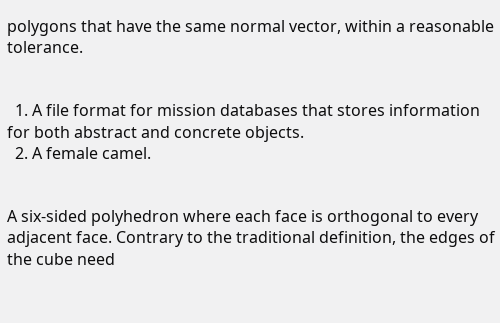polygons that have the same normal vector, within a reasonable tolerance.


  1. A file format for mission databases that stores information for both abstract and concrete objects.
  2. A female camel.


A six-sided polyhedron where each face is orthogonal to every adjacent face. Contrary to the traditional definition, the edges of the cube need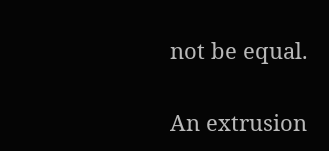not be equal.


An extrusion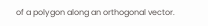of a polygon along an orthogonal vector.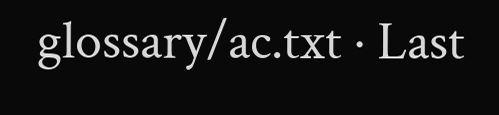glossary/ac.txt · Last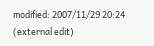modified: 2007/11/29 20:24 (external edit)